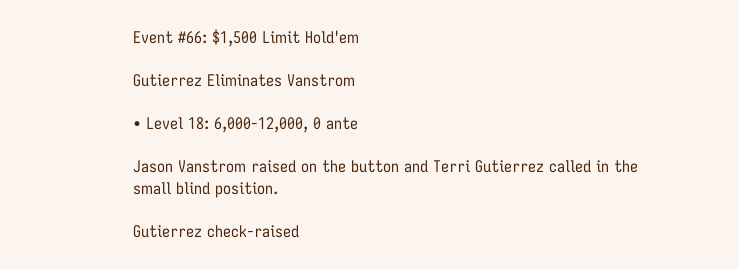Event #66: $1,500 Limit Hold'em

Gutierrez Eliminates Vanstrom

• Level 18: 6,000-12,000, 0 ante

Jason Vanstrom raised on the button and Terri Gutierrez called in the small blind position.

Gutierrez check-raised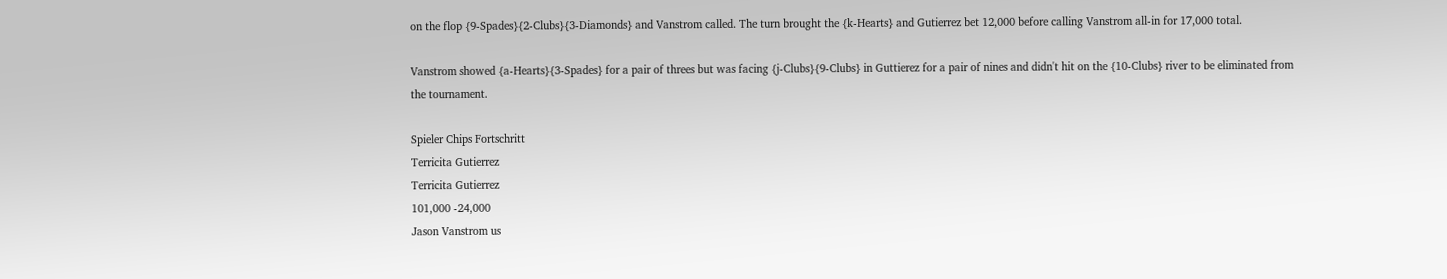on the flop {9-Spades}{2-Clubs}{3-Diamonds} and Vanstrom called. The turn brought the {k-Hearts} and Gutierrez bet 12,000 before calling Vanstrom all-in for 17,000 total.

Vanstrom showed {a-Hearts}{3-Spades} for a pair of threes but was facing {j-Clubs}{9-Clubs} in Guttierez for a pair of nines and didn't hit on the {10-Clubs} river to be eliminated from the tournament.

Spieler Chips Fortschritt
Terricita Gutierrez
Terricita Gutierrez
101,000 -24,000
Jason Vanstrom us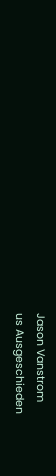Jason Vanstrom
us Ausgeschieden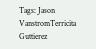Tags: Jason VanstromTerricita Guttierez